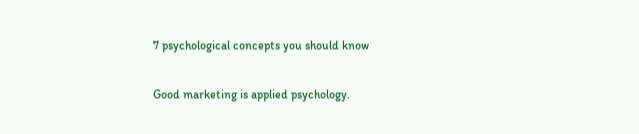7 psychological concepts you should know

Good marketing is applied psychology.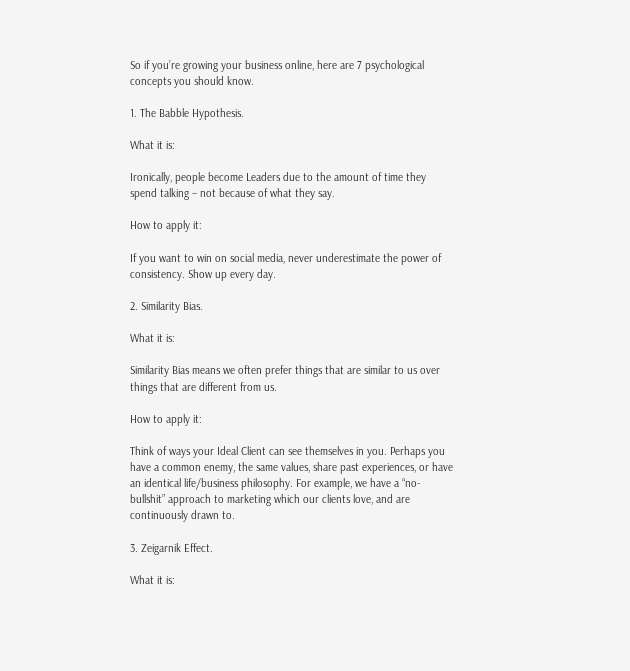So if you’re growing your business online, here are 7 psychological concepts you should know.

1. The Babble Hypothesis.

What it is:

Ironically, people become Leaders due to the amount of time they spend talking – not because of what they say.

How to apply it:

If you want to win on social media, never underestimate the power of consistency. Show up every day.

2. Similarity Bias.

What it is:

Similarity Bias means we often prefer things that are similar to us over things that are different from us.

How to apply it:

Think of ways your Ideal Client can see themselves in you. Perhaps you have a common enemy, the same values, share past experiences, or have an identical life/business philosophy. For example, we have a “no-bullshit” approach to marketing which our clients love, and are continuously drawn to.

3. Zeigarnik Effect.

What it is: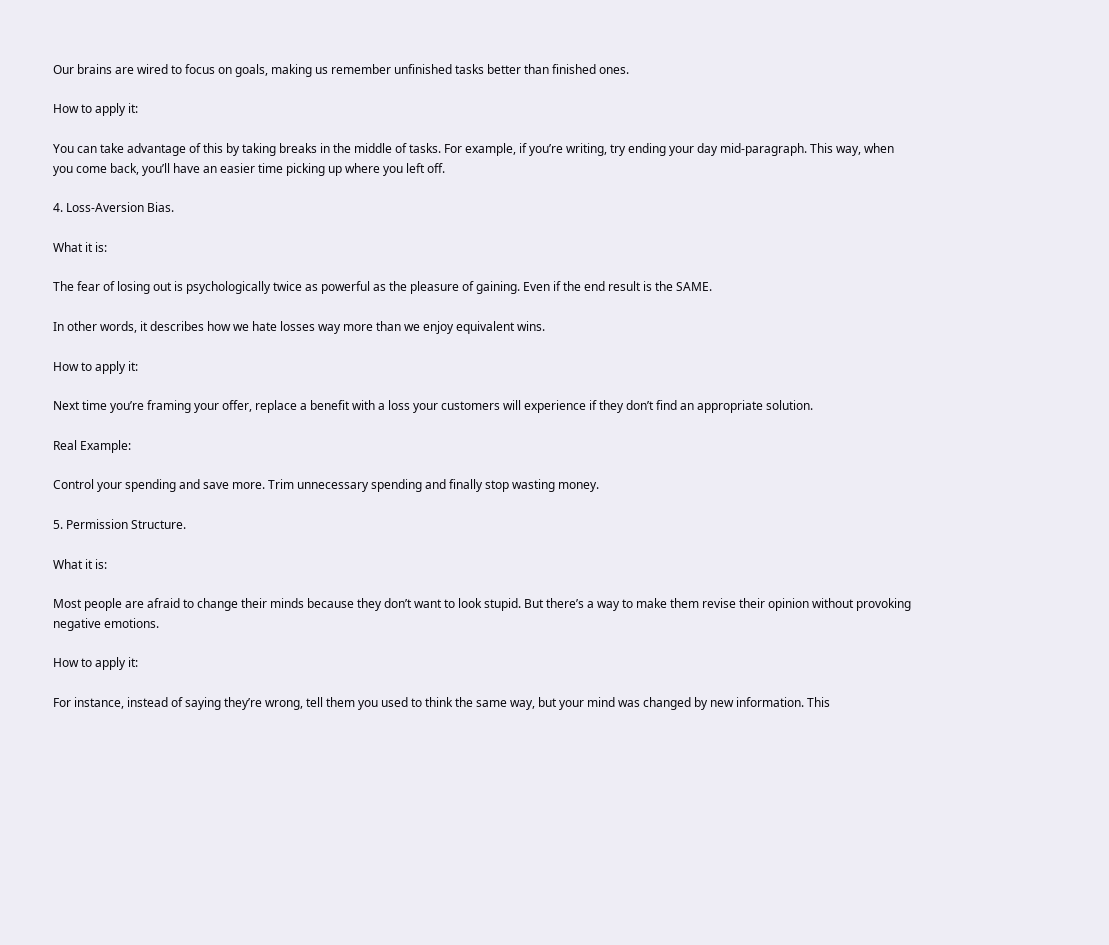Our brains are wired to focus on goals, making us remember unfinished tasks better than finished ones.

How to apply it:

You can take advantage of this by taking breaks in the middle of tasks. For example, if you’re writing, try ending your day mid-paragraph. This way, when you come back, you’ll have an easier time picking up where you left off.

4. Loss-Aversion Bias.

What it is:

The fear of losing out is psychologically twice as powerful as the pleasure of gaining. Even if the end result is the SAME.

In other words, it describes how we hate losses way more than we enjoy equivalent wins.

How to apply it:

Next time you’re framing your offer, replace a benefit with a loss your customers will experience if they don’t find an appropriate solution.

Real Example:

Control your spending and save more. Trim unnecessary spending and finally stop wasting money.

5. Permission Structure.

What it is:

Most people are afraid to change their minds because they don’t want to look stupid. But there’s a way to make them revise their opinion without provoking negative emotions.

How to apply it:

For instance, instead of saying they’re wrong, tell them you used to think the same way, but your mind was changed by new information. This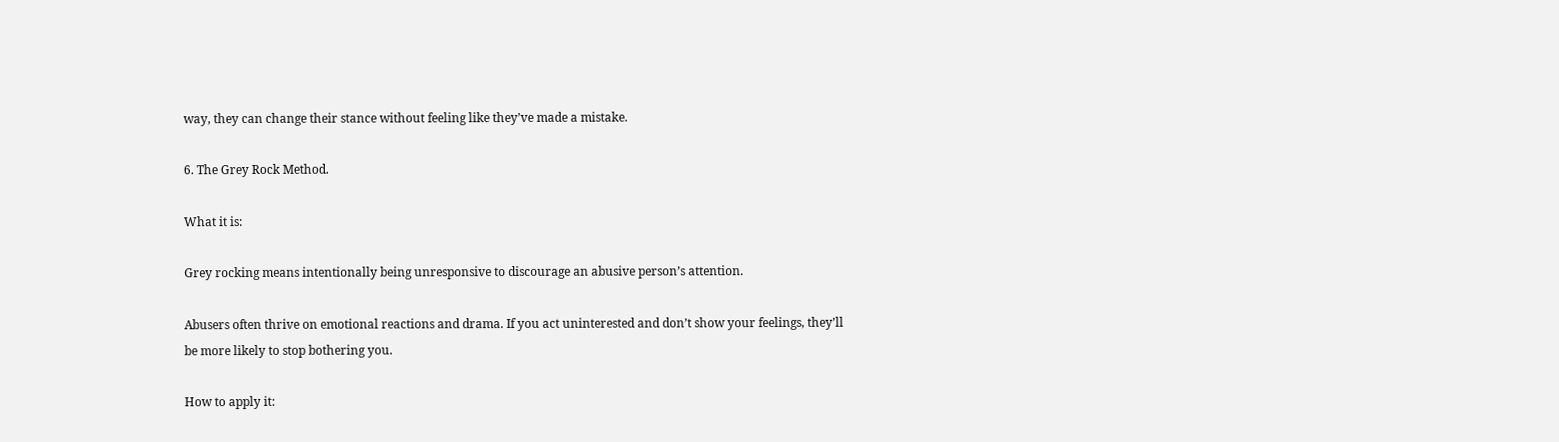way, they can change their stance without feeling like they’ve made a mistake.

6. The Grey Rock Method.

What it is:

Grey rocking means intentionally being unresponsive to discourage an abusive person’s attention.

Abusers often thrive on emotional reactions and drama. If you act uninterested and don’t show your feelings, they’ll be more likely to stop bothering you.

How to apply it: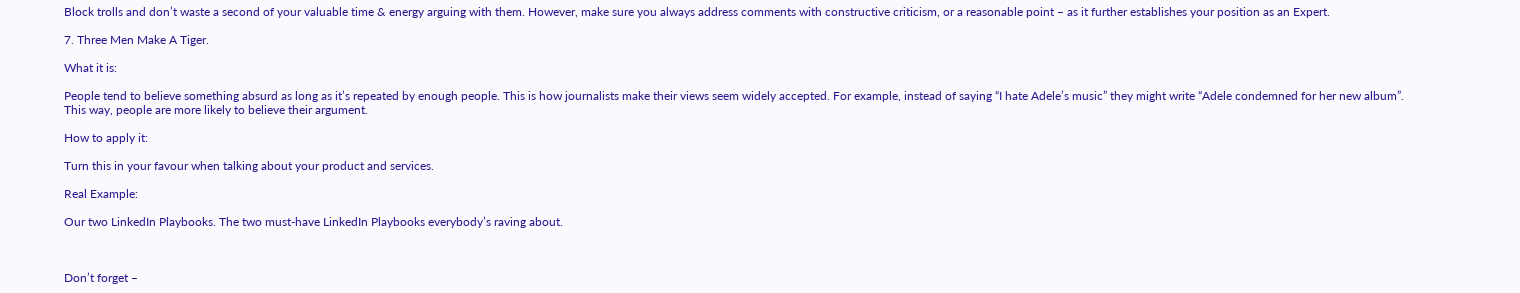Block trolls and don’t waste a second of your valuable time & energy arguing with them. However, make sure you always address comments with constructive criticism, or a reasonable point – as it further establishes your position as an Expert.

7. Three Men Make A Tiger.

What it is:

People tend to believe something absurd as long as it’s repeated by enough people. This is how journalists make their views seem widely accepted. For example, instead of saying “I hate Adele’s music” they might write “Adele condemned for her new album”. This way, people are more likely to believe their argument.

How to apply it:

Turn this in your favour when talking about your product and services.

Real Example:

Our two LinkedIn Playbooks. The two must-have LinkedIn Playbooks everybody’s raving about.



Don’t forget –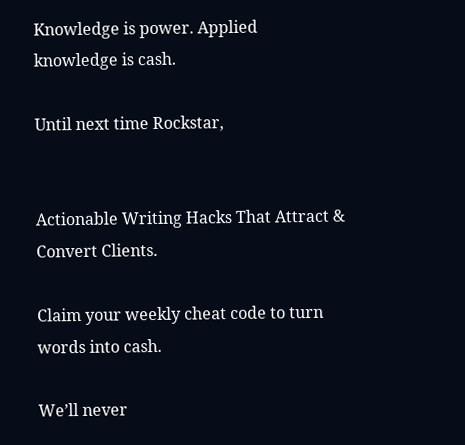Knowledge is power. Applied knowledge is cash.

Until next time Rockstar,


Actionable Writing Hacks That Attract & Convert Clients.

Claim your weekly cheat code to turn words into cash.

We’ll never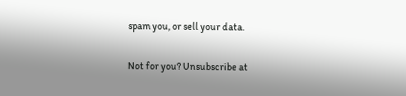spam you, or sell your data.

Not for you? Unsubscribe at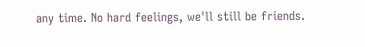any time. No hard feelings, we'll still be friends.